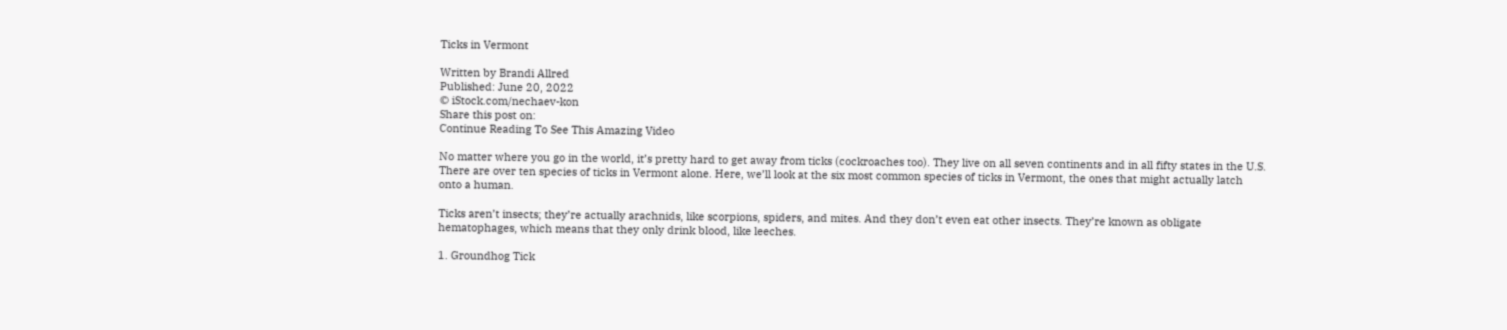Ticks in Vermont

Written by Brandi Allred
Published: June 20, 2022
© iStock.com/nechaev-kon
Share this post on:
Continue Reading To See This Amazing Video

No matter where you go in the world, it’s pretty hard to get away from ticks (cockroaches too). They live on all seven continents and in all fifty states in the U.S. There are over ten species of ticks in Vermont alone. Here, we’ll look at the six most common species of ticks in Vermont, the ones that might actually latch onto a human.

Ticks aren’t insects; they’re actually arachnids, like scorpions, spiders, and mites. And they don’t even eat other insects. They’re known as obligate hematophages, which means that they only drink blood, like leeches.

1. Groundhog Tick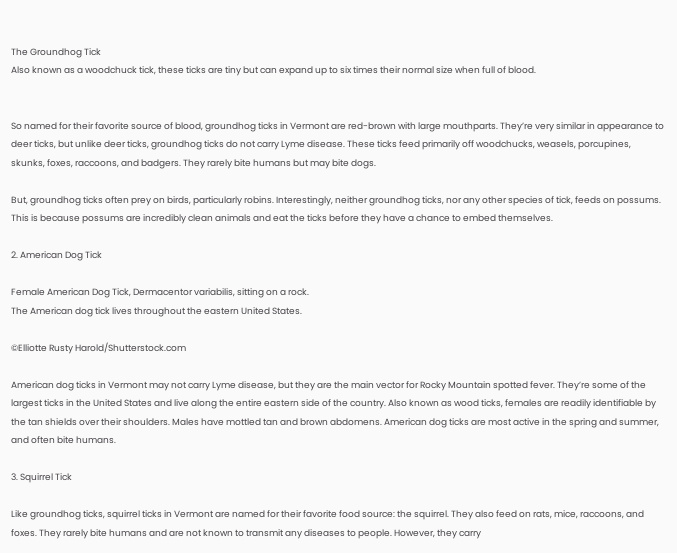The Groundhog Tick
Also known as a woodchuck tick, these ticks are tiny but can expand up to six times their normal size when full of blood.


So named for their favorite source of blood, groundhog ticks in Vermont are red-brown with large mouthparts. They’re very similar in appearance to deer ticks, but unlike deer ticks, groundhog ticks do not carry Lyme disease. These ticks feed primarily off woodchucks, weasels, porcupines, skunks, foxes, raccoons, and badgers. They rarely bite humans but may bite dogs.

But, groundhog ticks often prey on birds, particularly robins. Interestingly, neither groundhog ticks, nor any other species of tick, feeds on possums. This is because possums are incredibly clean animals and eat the ticks before they have a chance to embed themselves.

2. American Dog Tick

Female American Dog Tick, Dermacentor variabilis, sitting on a rock.
The American dog tick lives throughout the eastern United States.

©Elliotte Rusty Harold/Shutterstock.com

American dog ticks in Vermont may not carry Lyme disease, but they are the main vector for Rocky Mountain spotted fever. They’re some of the largest ticks in the United States and live along the entire eastern side of the country. Also known as wood ticks, females are readily identifiable by the tan shields over their shoulders. Males have mottled tan and brown abdomens. American dog ticks are most active in the spring and summer, and often bite humans.

3. Squirrel Tick

Like groundhog ticks, squirrel ticks in Vermont are named for their favorite food source: the squirrel. They also feed on rats, mice, raccoons, and foxes. They rarely bite humans and are not known to transmit any diseases to people. However, they carry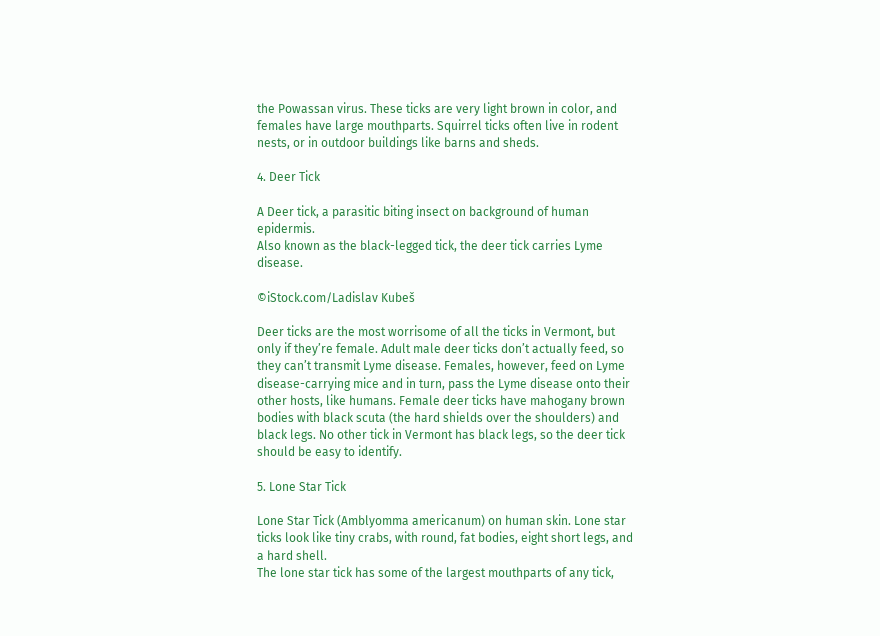the Powassan virus. These ticks are very light brown in color, and females have large mouthparts. Squirrel ticks often live in rodent nests, or in outdoor buildings like barns and sheds.

4. Deer Tick

A Deer tick, a parasitic biting insect on background of human epidermis.
Also known as the black-legged tick, the deer tick carries Lyme disease.

©iStock.com/Ladislav Kubeš

Deer ticks are the most worrisome of all the ticks in Vermont, but only if they’re female. Adult male deer ticks don’t actually feed, so they can’t transmit Lyme disease. Females, however, feed on Lyme disease-carrying mice and in turn, pass the Lyme disease onto their other hosts, like humans. Female deer ticks have mahogany brown bodies with black scuta (the hard shields over the shoulders) and black legs. No other tick in Vermont has black legs, so the deer tick should be easy to identify.

5. Lone Star Tick

Lone Star Tick (Amblyomma americanum) on human skin. Lone star ticks look like tiny crabs, with round, fat bodies, eight short legs, and a hard shell.
The lone star tick has some of the largest mouthparts of any tick,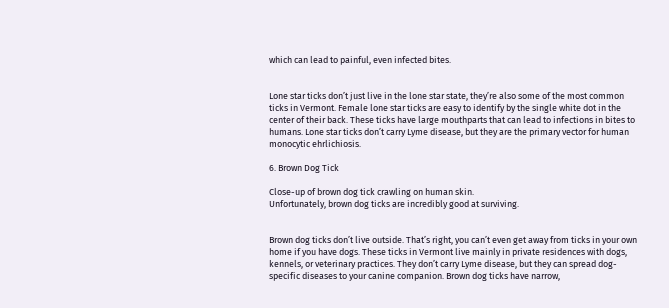which can lead to painful, even infected bites.


Lone star ticks don’t just live in the lone star state, they’re also some of the most common ticks in Vermont. Female lone star ticks are easy to identify by the single white dot in the center of their back. These ticks have large mouthparts that can lead to infections in bites to humans. Lone star ticks don’t carry Lyme disease, but they are the primary vector for human monocytic ehrlichiosis.

6. Brown Dog Tick

Close-up of brown dog tick crawling on human skin.
Unfortunately, brown dog ticks are incredibly good at surviving.


Brown dog ticks don’t live outside. That’s right, you can’t even get away from ticks in your own home if you have dogs. These ticks in Vermont live mainly in private residences with dogs, kennels, or veterinary practices. They don’t carry Lyme disease, but they can spread dog-specific diseases to your canine companion. Brown dog ticks have narrow,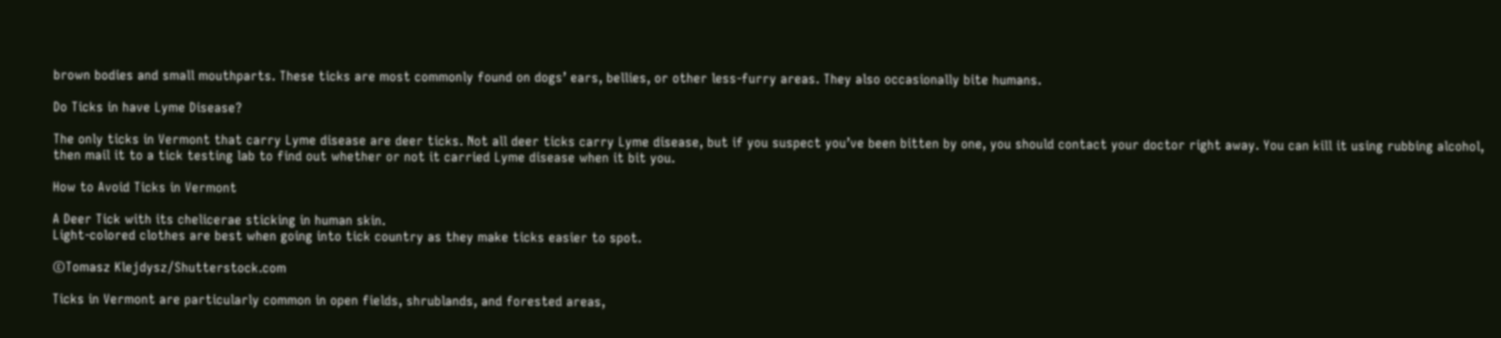brown bodies and small mouthparts. These ticks are most commonly found on dogs’ ears, bellies, or other less-furry areas. They also occasionally bite humans.

Do Ticks in have Lyme Disease?

The only ticks in Vermont that carry Lyme disease are deer ticks. Not all deer ticks carry Lyme disease, but if you suspect you’ve been bitten by one, you should contact your doctor right away. You can kill it using rubbing alcohol, then mail it to a tick testing lab to find out whether or not it carried Lyme disease when it bit you.

How to Avoid Ticks in Vermont

A Deer Tick with its chelicerae sticking in human skin.
Light-colored clothes are best when going into tick country as they make ticks easier to spot.

©Tomasz Klejdysz/Shutterstock.com

Ticks in Vermont are particularly common in open fields, shrublands, and forested areas,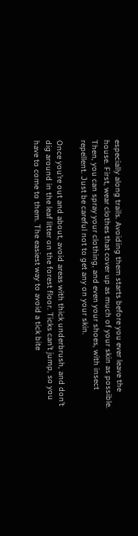especially along trails. Avoiding them starts before you ever leave the house. First, wear clothes that cover up as much of your skin as possible. Then, you can spray your clothing, and even your shoes, with insect repellent. Just be careful not to get any on your skin.

Once you’re out and about, avoid areas with thick underbrush, and don’t dig around in the leaf litter on the forest floor. Ticks can’t jump, so you have to come to them. The easiest way to avoid a tick bite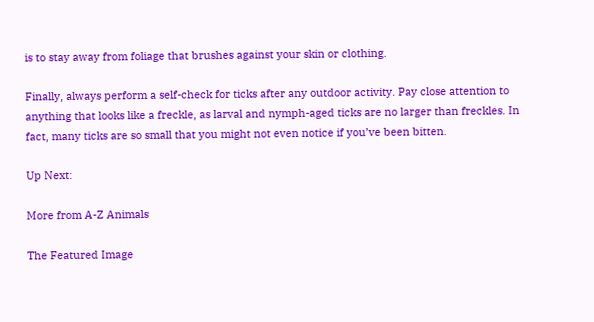is to stay away from foliage that brushes against your skin or clothing.

Finally, always perform a self-check for ticks after any outdoor activity. Pay close attention to anything that looks like a freckle, as larval and nymph-aged ticks are no larger than freckles. In fact, many ticks are so small that you might not even notice if you’ve been bitten.

Up Next:

More from A-Z Animals

The Featured Image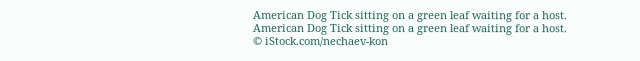American Dog Tick sitting on a green leaf waiting for a host.
American Dog Tick sitting on a green leaf waiting for a host.
© iStock.com/nechaev-kon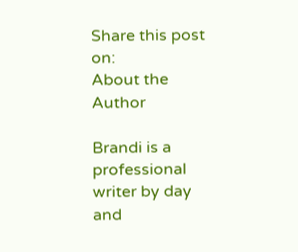Share this post on:
About the Author

Brandi is a professional writer by day and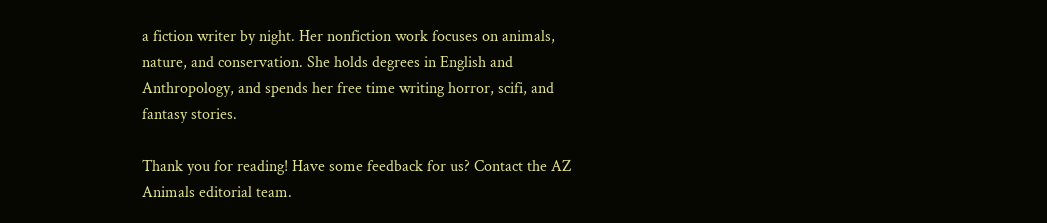a fiction writer by night. Her nonfiction work focuses on animals, nature, and conservation. She holds degrees in English and Anthropology, and spends her free time writing horror, scifi, and fantasy stories.

Thank you for reading! Have some feedback for us? Contact the AZ Animals editorial team.